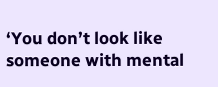‘You don’t look like someone with mental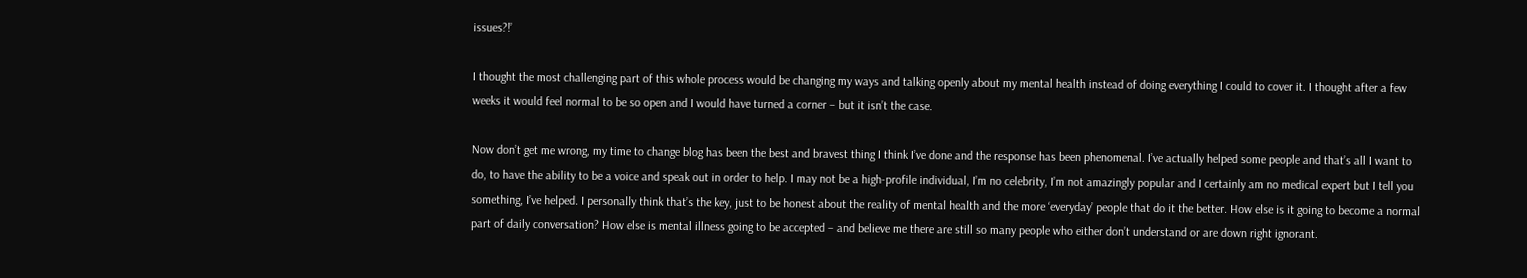issues?!’

I thought the most challenging part of this whole process would be changing my ways and talking openly about my mental health instead of doing everything I could to cover it. I thought after a few weeks it would feel normal to be so open and I would have turned a corner – but it isn’t the case.

Now don’t get me wrong, my time to change blog has been the best and bravest thing I think I’ve done and the response has been phenomenal. I’ve actually helped some people and that’s all I want to do, to have the ability to be a voice and speak out in order to help. I may not be a high-profile individual, I’m no celebrity, I’m not amazingly popular and I certainly am no medical expert but I tell you something, I’ve helped. I personally think that’s the key, just to be honest about the reality of mental health and the more ‘everyday’ people that do it the better. How else is it going to become a normal part of daily conversation? How else is mental illness going to be accepted – and believe me there are still so many people who either don’t understand or are down right ignorant.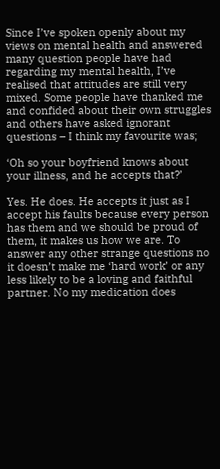Since I’ve spoken openly about my views on mental health and answered many question people have had regarding my mental health, I’ve realised that attitudes are still very mixed. Some people have thanked me and confided about their own struggles and others have asked ignorant questions – I think my favourite was;

‘Oh so your boyfriend knows about your illness, and he accepts that?’

Yes. He does. He accepts it just as I accept his faults because every person has them and we should be proud of them, it makes us how we are. To answer any other strange questions no it doesn’t make me ‘hard work’ or any less likely to be a loving and faithful partner. No my medication does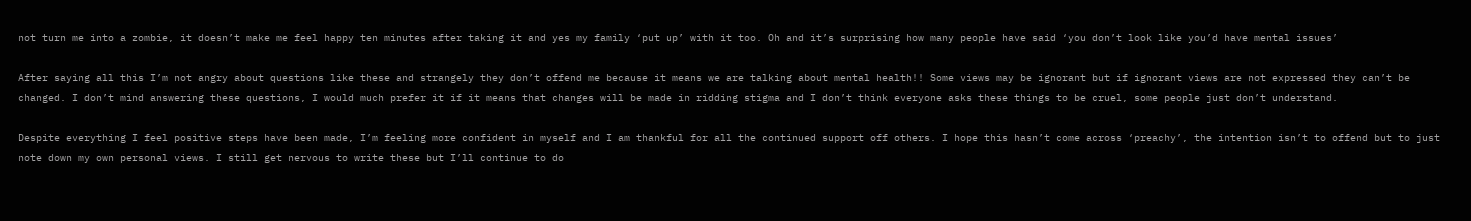not turn me into a zombie, it doesn’t make me feel happy ten minutes after taking it and yes my family ‘put up’ with it too. Oh and it’s surprising how many people have said ‘you don’t look like you’d have mental issues’

After saying all this I’m not angry about questions like these and strangely they don’t offend me because it means we are talking about mental health!! Some views may be ignorant but if ignorant views are not expressed they can’t be changed. I don’t mind answering these questions, I would much prefer it if it means that changes will be made in ridding stigma and I don’t think everyone asks these things to be cruel, some people just don’t understand.

Despite everything I feel positive steps have been made, I’m feeling more confident in myself and I am thankful for all the continued support off others. I hope this hasn’t come across ‘preachy’, the intention isn’t to offend but to just note down my own personal views. I still get nervous to write these but I’ll continue to do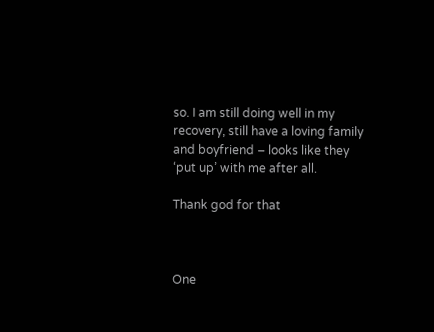so. I am still doing well in my recovery, still have a loving family and boyfriend – looks like they ‘put up’ with me after all.

Thank god for that



One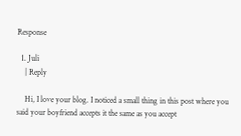Response

  1. Juli
    | Reply

    Hi, I love your blog. I noticed a small thing in this post where you said your boyfriend accepts it the same as you accept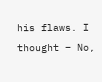his flaws. I thought – No,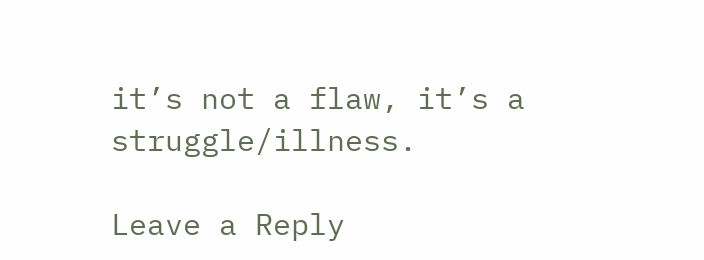it’s not a flaw, it’s a struggle/illness.

Leave a Reply